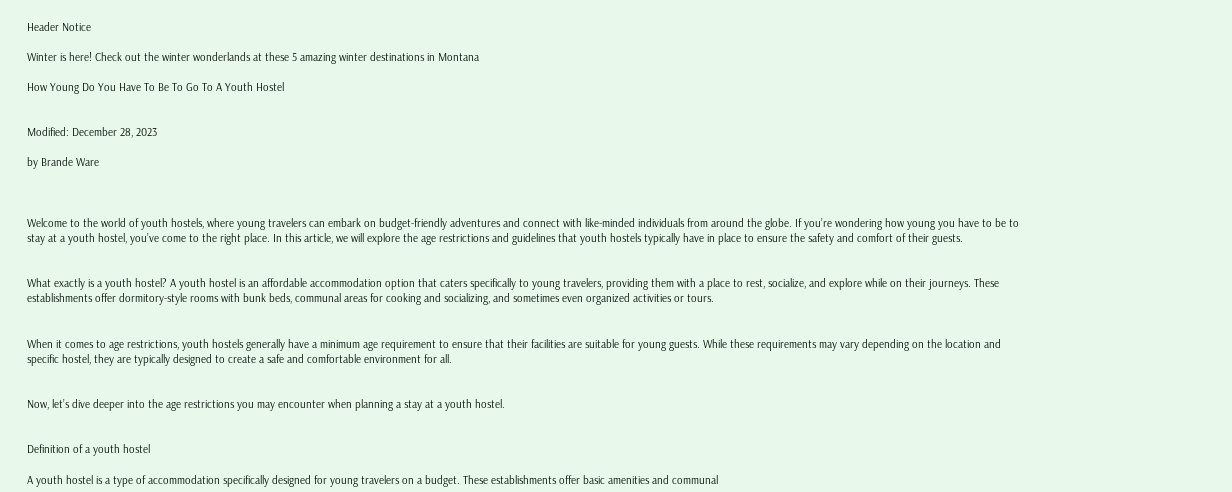Header Notice

Winter is here! Check out the winter wonderlands at these 5 amazing winter destinations in Montana

How Young Do You Have To Be To Go To A Youth Hostel


Modified: December 28, 2023

by Brande Ware



Welcome to the world of youth hostels, where young travelers can embark on budget-friendly adventures and connect with like-minded individuals from around the globe. If you’re wondering how young you have to be to stay at a youth hostel, you’ve come to the right place. In this article, we will explore the age restrictions and guidelines that youth hostels typically have in place to ensure the safety and comfort of their guests.


What exactly is a youth hostel? A youth hostel is an affordable accommodation option that caters specifically to young travelers, providing them with a place to rest, socialize, and explore while on their journeys. These establishments offer dormitory-style rooms with bunk beds, communal areas for cooking and socializing, and sometimes even organized activities or tours.


When it comes to age restrictions, youth hostels generally have a minimum age requirement to ensure that their facilities are suitable for young guests. While these requirements may vary depending on the location and specific hostel, they are typically designed to create a safe and comfortable environment for all.


Now, let’s dive deeper into the age restrictions you may encounter when planning a stay at a youth hostel.


Definition of a youth hostel

A youth hostel is a type of accommodation specifically designed for young travelers on a budget. These establishments offer basic amenities and communal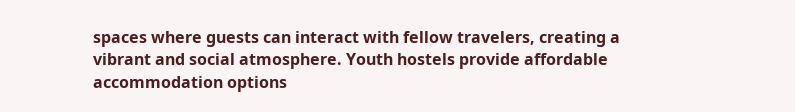spaces where guests can interact with fellow travelers, creating a vibrant and social atmosphere. Youth hostels provide affordable accommodation options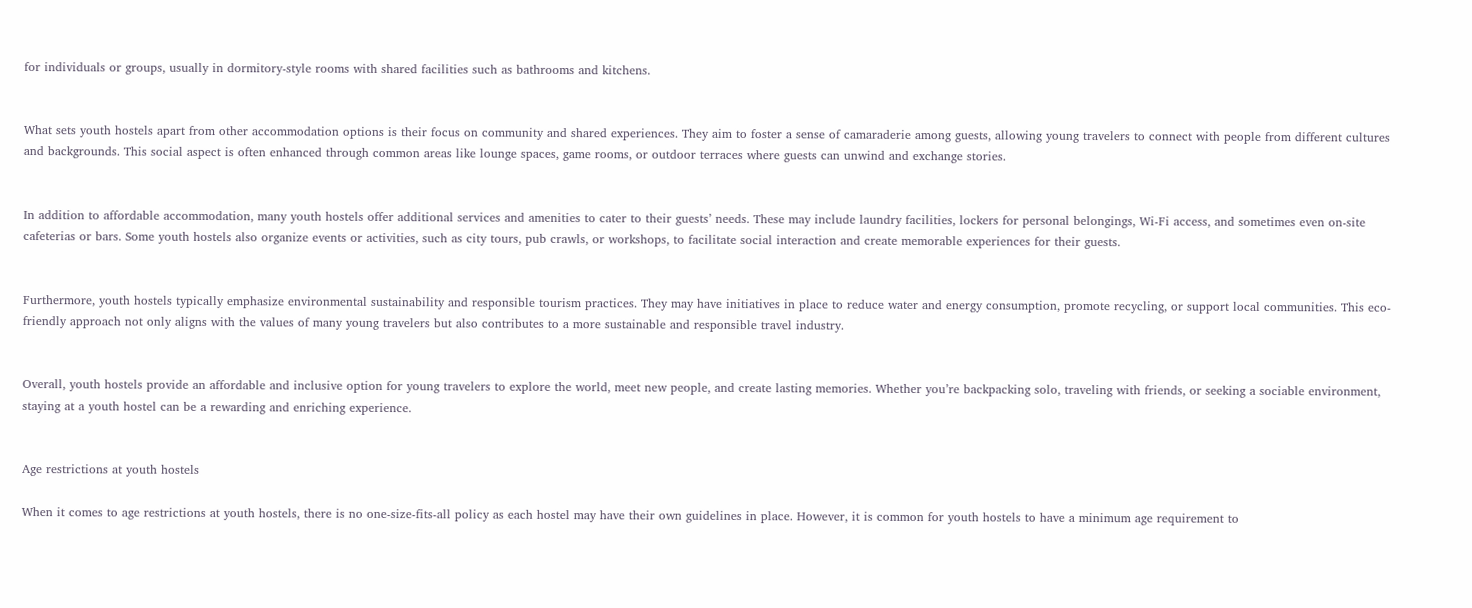for individuals or groups, usually in dormitory-style rooms with shared facilities such as bathrooms and kitchens.


What sets youth hostels apart from other accommodation options is their focus on community and shared experiences. They aim to foster a sense of camaraderie among guests, allowing young travelers to connect with people from different cultures and backgrounds. This social aspect is often enhanced through common areas like lounge spaces, game rooms, or outdoor terraces where guests can unwind and exchange stories.


In addition to affordable accommodation, many youth hostels offer additional services and amenities to cater to their guests’ needs. These may include laundry facilities, lockers for personal belongings, Wi-Fi access, and sometimes even on-site cafeterias or bars. Some youth hostels also organize events or activities, such as city tours, pub crawls, or workshops, to facilitate social interaction and create memorable experiences for their guests.


Furthermore, youth hostels typically emphasize environmental sustainability and responsible tourism practices. They may have initiatives in place to reduce water and energy consumption, promote recycling, or support local communities. This eco-friendly approach not only aligns with the values of many young travelers but also contributes to a more sustainable and responsible travel industry.


Overall, youth hostels provide an affordable and inclusive option for young travelers to explore the world, meet new people, and create lasting memories. Whether you’re backpacking solo, traveling with friends, or seeking a sociable environment, staying at a youth hostel can be a rewarding and enriching experience.


Age restrictions at youth hostels

When it comes to age restrictions at youth hostels, there is no one-size-fits-all policy as each hostel may have their own guidelines in place. However, it is common for youth hostels to have a minimum age requirement to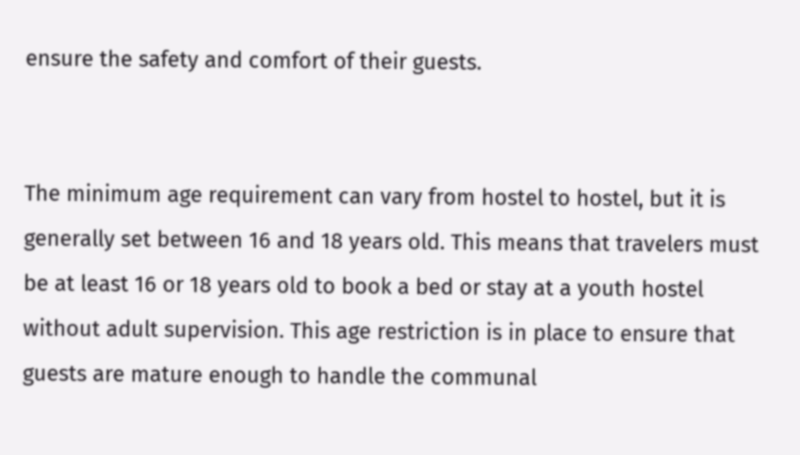ensure the safety and comfort of their guests.


The minimum age requirement can vary from hostel to hostel, but it is generally set between 16 and 18 years old. This means that travelers must be at least 16 or 18 years old to book a bed or stay at a youth hostel without adult supervision. This age restriction is in place to ensure that guests are mature enough to handle the communal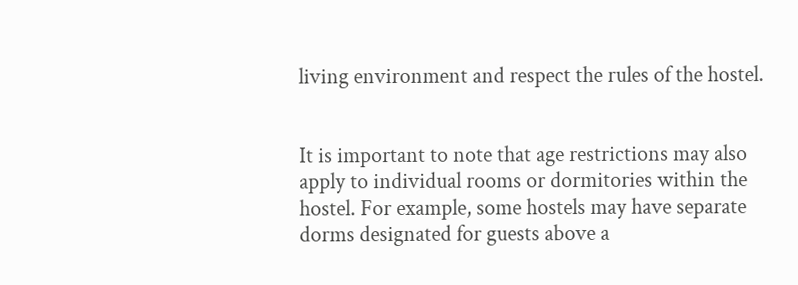living environment and respect the rules of the hostel.


It is important to note that age restrictions may also apply to individual rooms or dormitories within the hostel. For example, some hostels may have separate dorms designated for guests above a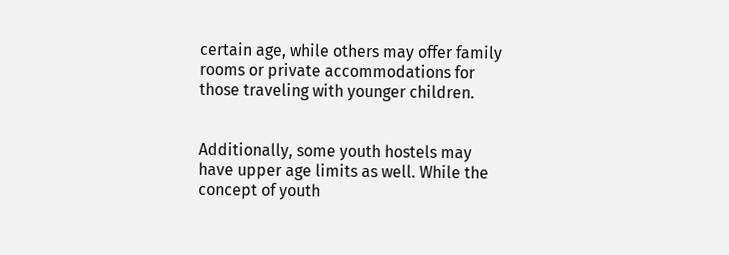certain age, while others may offer family rooms or private accommodations for those traveling with younger children.


Additionally, some youth hostels may have upper age limits as well. While the concept of youth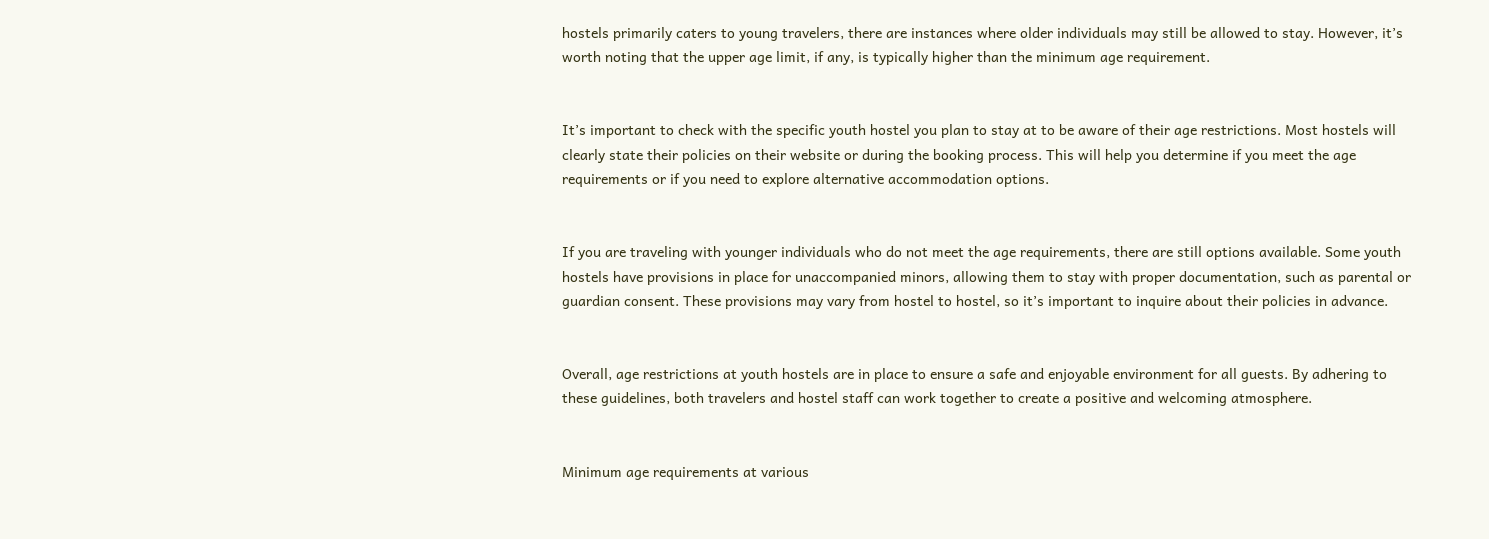hostels primarily caters to young travelers, there are instances where older individuals may still be allowed to stay. However, it’s worth noting that the upper age limit, if any, is typically higher than the minimum age requirement.


It’s important to check with the specific youth hostel you plan to stay at to be aware of their age restrictions. Most hostels will clearly state their policies on their website or during the booking process. This will help you determine if you meet the age requirements or if you need to explore alternative accommodation options.


If you are traveling with younger individuals who do not meet the age requirements, there are still options available. Some youth hostels have provisions in place for unaccompanied minors, allowing them to stay with proper documentation, such as parental or guardian consent. These provisions may vary from hostel to hostel, so it’s important to inquire about their policies in advance.


Overall, age restrictions at youth hostels are in place to ensure a safe and enjoyable environment for all guests. By adhering to these guidelines, both travelers and hostel staff can work together to create a positive and welcoming atmosphere.


Minimum age requirements at various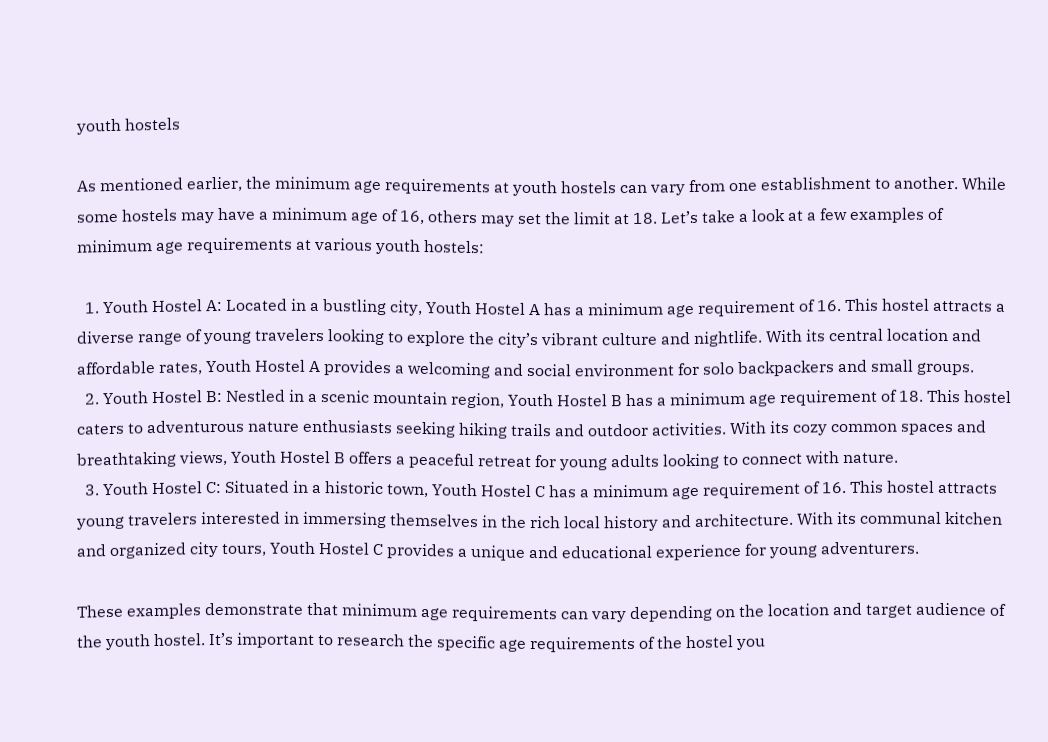youth hostels

As mentioned earlier, the minimum age requirements at youth hostels can vary from one establishment to another. While some hostels may have a minimum age of 16, others may set the limit at 18. Let’s take a look at a few examples of minimum age requirements at various youth hostels:

  1. Youth Hostel A: Located in a bustling city, Youth Hostel A has a minimum age requirement of 16. This hostel attracts a diverse range of young travelers looking to explore the city’s vibrant culture and nightlife. With its central location and affordable rates, Youth Hostel A provides a welcoming and social environment for solo backpackers and small groups.
  2. Youth Hostel B: Nestled in a scenic mountain region, Youth Hostel B has a minimum age requirement of 18. This hostel caters to adventurous nature enthusiasts seeking hiking trails and outdoor activities. With its cozy common spaces and breathtaking views, Youth Hostel B offers a peaceful retreat for young adults looking to connect with nature.
  3. Youth Hostel C: Situated in a historic town, Youth Hostel C has a minimum age requirement of 16. This hostel attracts young travelers interested in immersing themselves in the rich local history and architecture. With its communal kitchen and organized city tours, Youth Hostel C provides a unique and educational experience for young adventurers.

These examples demonstrate that minimum age requirements can vary depending on the location and target audience of the youth hostel. It’s important to research the specific age requirements of the hostel you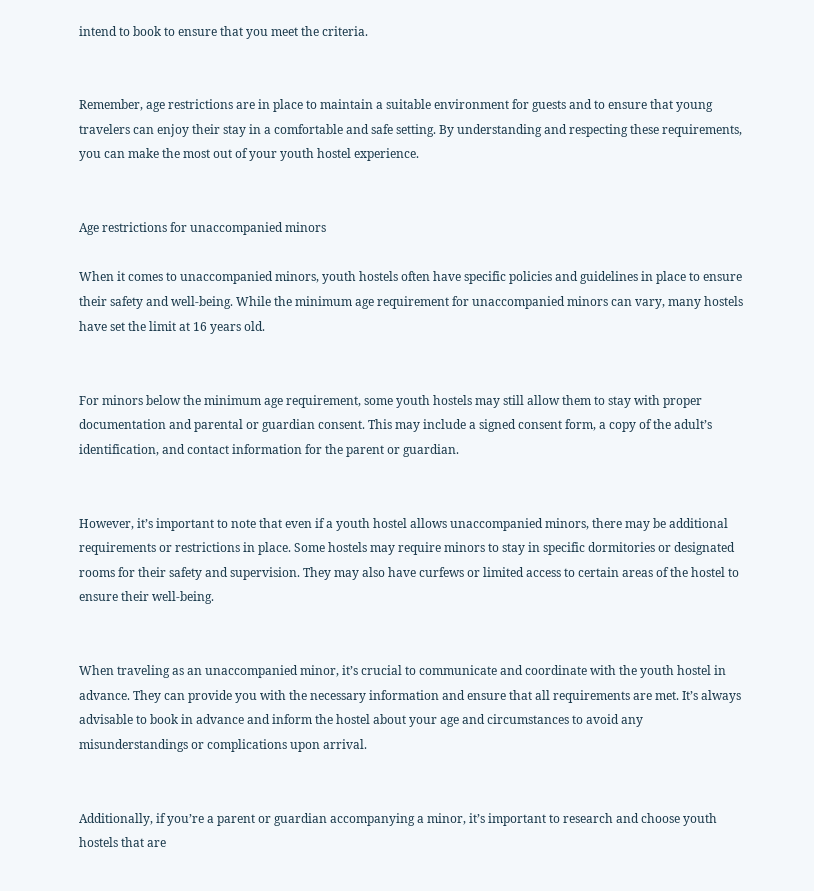intend to book to ensure that you meet the criteria.


Remember, age restrictions are in place to maintain a suitable environment for guests and to ensure that young travelers can enjoy their stay in a comfortable and safe setting. By understanding and respecting these requirements, you can make the most out of your youth hostel experience.


Age restrictions for unaccompanied minors

When it comes to unaccompanied minors, youth hostels often have specific policies and guidelines in place to ensure their safety and well-being. While the minimum age requirement for unaccompanied minors can vary, many hostels have set the limit at 16 years old.


For minors below the minimum age requirement, some youth hostels may still allow them to stay with proper documentation and parental or guardian consent. This may include a signed consent form, a copy of the adult’s identification, and contact information for the parent or guardian.


However, it’s important to note that even if a youth hostel allows unaccompanied minors, there may be additional requirements or restrictions in place. Some hostels may require minors to stay in specific dormitories or designated rooms for their safety and supervision. They may also have curfews or limited access to certain areas of the hostel to ensure their well-being.


When traveling as an unaccompanied minor, it’s crucial to communicate and coordinate with the youth hostel in advance. They can provide you with the necessary information and ensure that all requirements are met. It’s always advisable to book in advance and inform the hostel about your age and circumstances to avoid any misunderstandings or complications upon arrival.


Additionally, if you’re a parent or guardian accompanying a minor, it’s important to research and choose youth hostels that are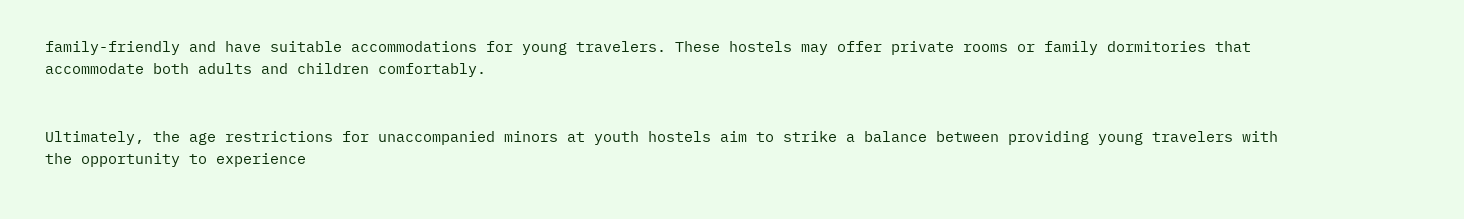family-friendly and have suitable accommodations for young travelers. These hostels may offer private rooms or family dormitories that accommodate both adults and children comfortably.


Ultimately, the age restrictions for unaccompanied minors at youth hostels aim to strike a balance between providing young travelers with the opportunity to experience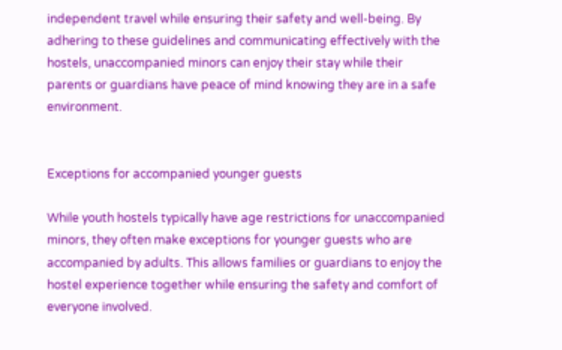independent travel while ensuring their safety and well-being. By adhering to these guidelines and communicating effectively with the hostels, unaccompanied minors can enjoy their stay while their parents or guardians have peace of mind knowing they are in a safe environment.


Exceptions for accompanied younger guests

While youth hostels typically have age restrictions for unaccompanied minors, they often make exceptions for younger guests who are accompanied by adults. This allows families or guardians to enjoy the hostel experience together while ensuring the safety and comfort of everyone involved.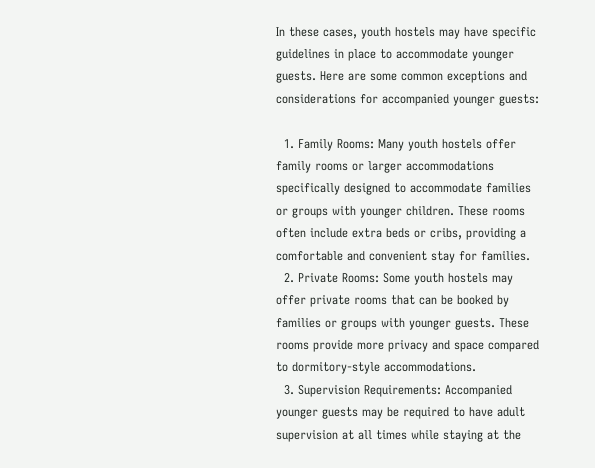In these cases, youth hostels may have specific guidelines in place to accommodate younger guests. Here are some common exceptions and considerations for accompanied younger guests:

  1. Family Rooms: Many youth hostels offer family rooms or larger accommodations specifically designed to accommodate families or groups with younger children. These rooms often include extra beds or cribs, providing a comfortable and convenient stay for families.
  2. Private Rooms: Some youth hostels may offer private rooms that can be booked by families or groups with younger guests. These rooms provide more privacy and space compared to dormitory-style accommodations.
  3. Supervision Requirements: Accompanied younger guests may be required to have adult supervision at all times while staying at the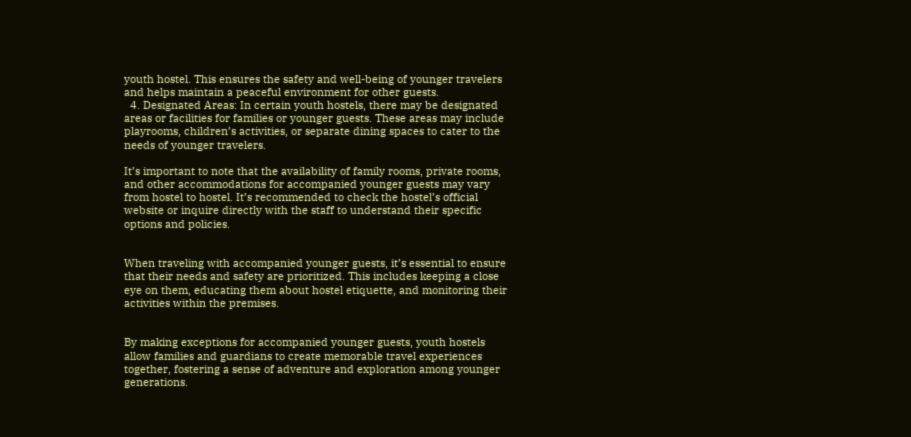youth hostel. This ensures the safety and well-being of younger travelers and helps maintain a peaceful environment for other guests.
  4. Designated Areas: In certain youth hostels, there may be designated areas or facilities for families or younger guests. These areas may include playrooms, children’s activities, or separate dining spaces to cater to the needs of younger travelers.

It’s important to note that the availability of family rooms, private rooms, and other accommodations for accompanied younger guests may vary from hostel to hostel. It’s recommended to check the hostel’s official website or inquire directly with the staff to understand their specific options and policies.


When traveling with accompanied younger guests, it’s essential to ensure that their needs and safety are prioritized. This includes keeping a close eye on them, educating them about hostel etiquette, and monitoring their activities within the premises.


By making exceptions for accompanied younger guests, youth hostels allow families and guardians to create memorable travel experiences together, fostering a sense of adventure and exploration among younger generations.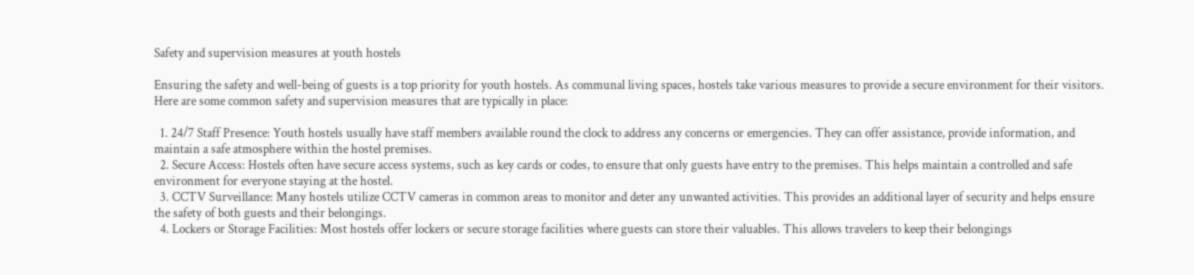Safety and supervision measures at youth hostels

Ensuring the safety and well-being of guests is a top priority for youth hostels. As communal living spaces, hostels take various measures to provide a secure environment for their visitors. Here are some common safety and supervision measures that are typically in place:

  1. 24/7 Staff Presence: Youth hostels usually have staff members available round the clock to address any concerns or emergencies. They can offer assistance, provide information, and maintain a safe atmosphere within the hostel premises.
  2. Secure Access: Hostels often have secure access systems, such as key cards or codes, to ensure that only guests have entry to the premises. This helps maintain a controlled and safe environment for everyone staying at the hostel.
  3. CCTV Surveillance: Many hostels utilize CCTV cameras in common areas to monitor and deter any unwanted activities. This provides an additional layer of security and helps ensure the safety of both guests and their belongings.
  4. Lockers or Storage Facilities: Most hostels offer lockers or secure storage facilities where guests can store their valuables. This allows travelers to keep their belongings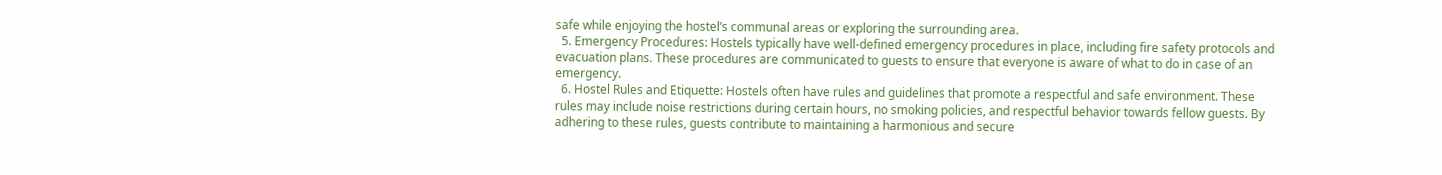safe while enjoying the hostel’s communal areas or exploring the surrounding area.
  5. Emergency Procedures: Hostels typically have well-defined emergency procedures in place, including fire safety protocols and evacuation plans. These procedures are communicated to guests to ensure that everyone is aware of what to do in case of an emergency.
  6. Hostel Rules and Etiquette: Hostels often have rules and guidelines that promote a respectful and safe environment. These rules may include noise restrictions during certain hours, no smoking policies, and respectful behavior towards fellow guests. By adhering to these rules, guests contribute to maintaining a harmonious and secure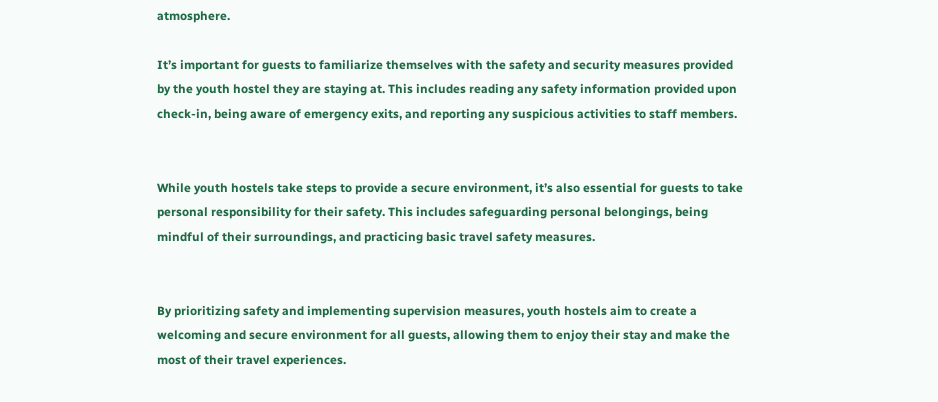atmosphere.

It’s important for guests to familiarize themselves with the safety and security measures provided by the youth hostel they are staying at. This includes reading any safety information provided upon check-in, being aware of emergency exits, and reporting any suspicious activities to staff members.


While youth hostels take steps to provide a secure environment, it’s also essential for guests to take personal responsibility for their safety. This includes safeguarding personal belongings, being mindful of their surroundings, and practicing basic travel safety measures.


By prioritizing safety and implementing supervision measures, youth hostels aim to create a welcoming and secure environment for all guests, allowing them to enjoy their stay and make the most of their travel experiences.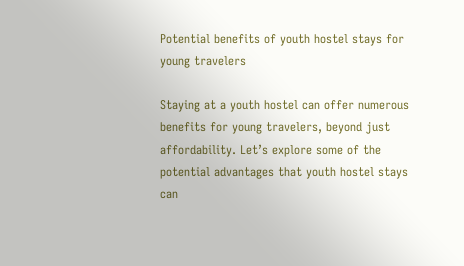Potential benefits of youth hostel stays for young travelers

Staying at a youth hostel can offer numerous benefits for young travelers, beyond just affordability. Let’s explore some of the potential advantages that youth hostel stays can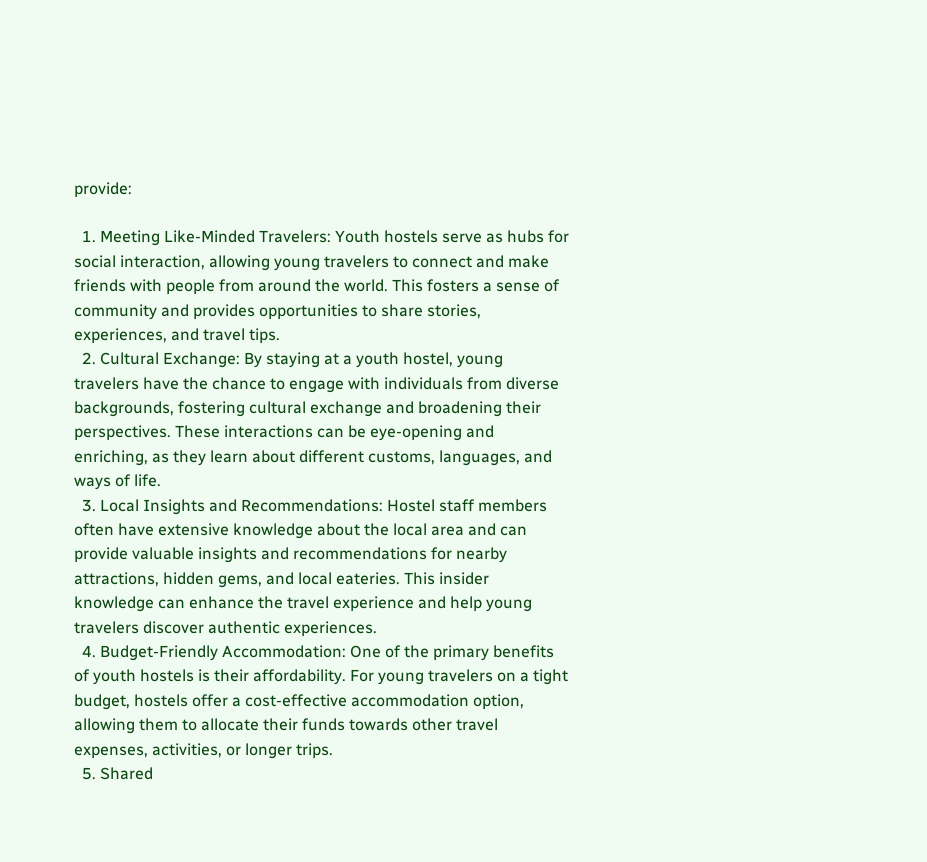provide:

  1. Meeting Like-Minded Travelers: Youth hostels serve as hubs for social interaction, allowing young travelers to connect and make friends with people from around the world. This fosters a sense of community and provides opportunities to share stories, experiences, and travel tips.
  2. Cultural Exchange: By staying at a youth hostel, young travelers have the chance to engage with individuals from diverse backgrounds, fostering cultural exchange and broadening their perspectives. These interactions can be eye-opening and enriching, as they learn about different customs, languages, and ways of life.
  3. Local Insights and Recommendations: Hostel staff members often have extensive knowledge about the local area and can provide valuable insights and recommendations for nearby attractions, hidden gems, and local eateries. This insider knowledge can enhance the travel experience and help young travelers discover authentic experiences.
  4. Budget-Friendly Accommodation: One of the primary benefits of youth hostels is their affordability. For young travelers on a tight budget, hostels offer a cost-effective accommodation option, allowing them to allocate their funds towards other travel expenses, activities, or longer trips.
  5. Shared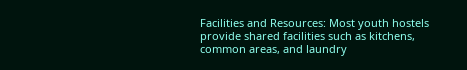Facilities and Resources: Most youth hostels provide shared facilities such as kitchens, common areas, and laundry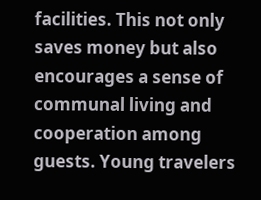facilities. This not only saves money but also encourages a sense of communal living and cooperation among guests. Young travelers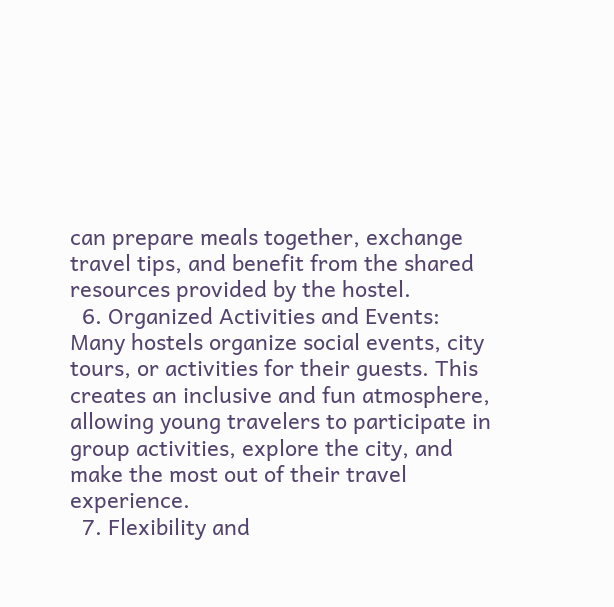can prepare meals together, exchange travel tips, and benefit from the shared resources provided by the hostel.
  6. Organized Activities and Events: Many hostels organize social events, city tours, or activities for their guests. This creates an inclusive and fun atmosphere, allowing young travelers to participate in group activities, explore the city, and make the most out of their travel experience.
  7. Flexibility and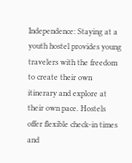Independence: Staying at a youth hostel provides young travelers with the freedom to create their own itinerary and explore at their own pace. Hostels offer flexible check-in times and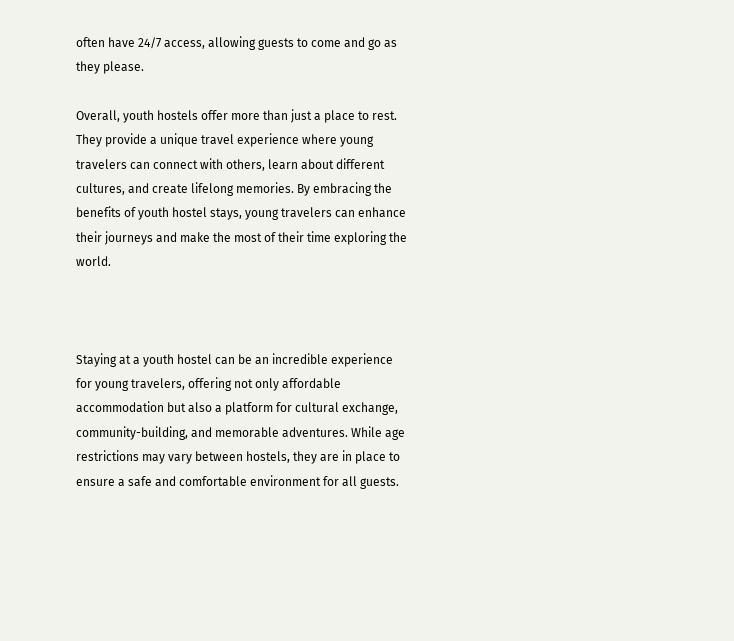often have 24/7 access, allowing guests to come and go as they please.

Overall, youth hostels offer more than just a place to rest. They provide a unique travel experience where young travelers can connect with others, learn about different cultures, and create lifelong memories. By embracing the benefits of youth hostel stays, young travelers can enhance their journeys and make the most of their time exploring the world.



Staying at a youth hostel can be an incredible experience for young travelers, offering not only affordable accommodation but also a platform for cultural exchange, community-building, and memorable adventures. While age restrictions may vary between hostels, they are in place to ensure a safe and comfortable environment for all guests.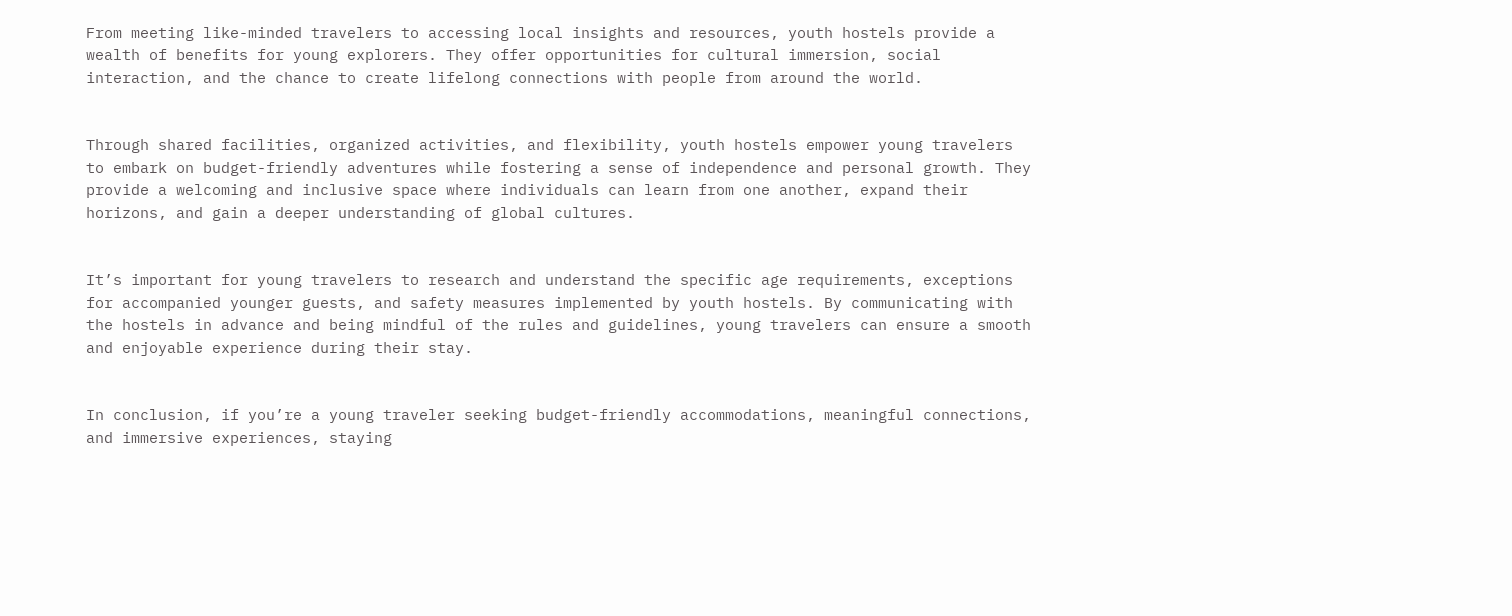From meeting like-minded travelers to accessing local insights and resources, youth hostels provide a wealth of benefits for young explorers. They offer opportunities for cultural immersion, social interaction, and the chance to create lifelong connections with people from around the world.


Through shared facilities, organized activities, and flexibility, youth hostels empower young travelers to embark on budget-friendly adventures while fostering a sense of independence and personal growth. They provide a welcoming and inclusive space where individuals can learn from one another, expand their horizons, and gain a deeper understanding of global cultures.


It’s important for young travelers to research and understand the specific age requirements, exceptions for accompanied younger guests, and safety measures implemented by youth hostels. By communicating with the hostels in advance and being mindful of the rules and guidelines, young travelers can ensure a smooth and enjoyable experience during their stay.


In conclusion, if you’re a young traveler seeking budget-friendly accommodations, meaningful connections, and immersive experiences, staying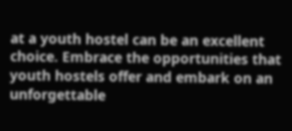at a youth hostel can be an excellent choice. Embrace the opportunities that youth hostels offer and embark on an unforgettable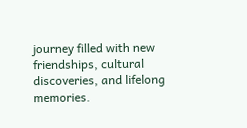journey filled with new friendships, cultural discoveries, and lifelong memories.